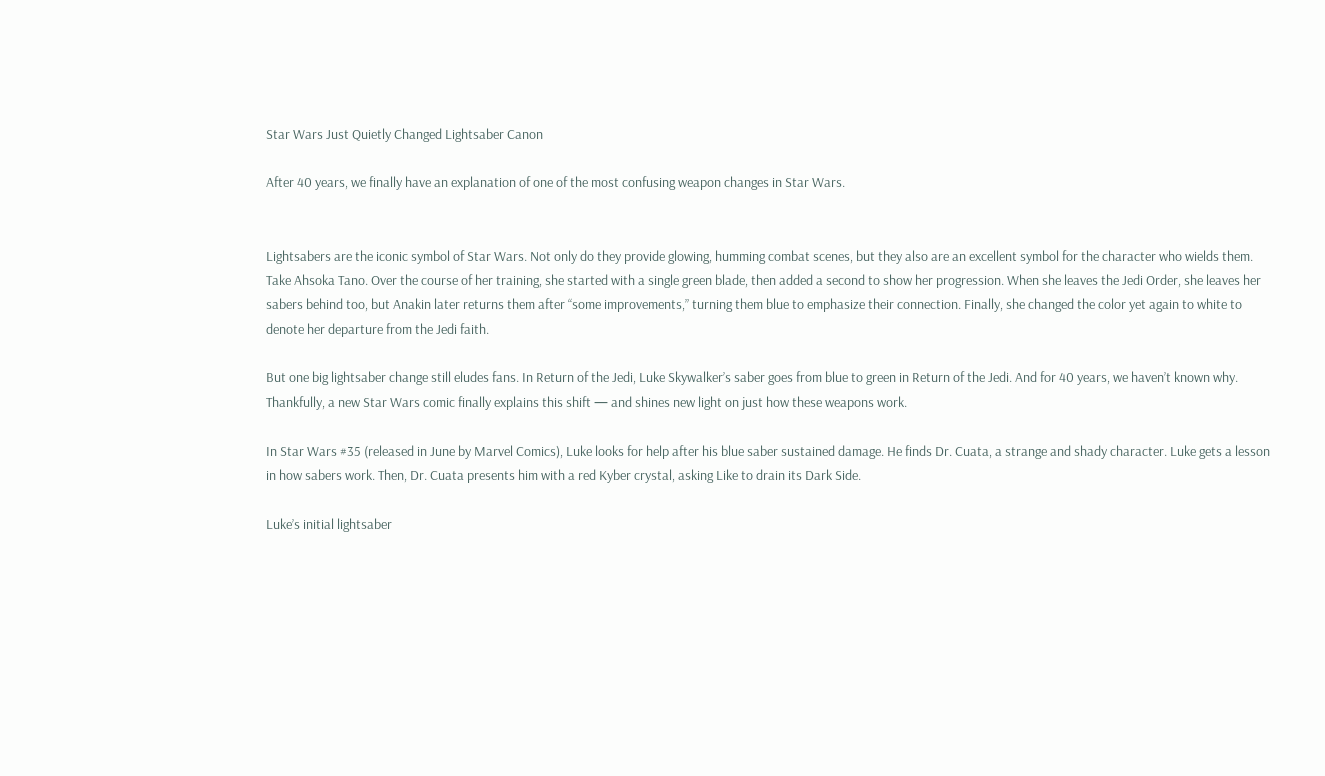Star Wars Just Quietly Changed Lightsaber Canon

After 40 years, we finally have an explanation of one of the most confusing weapon changes in Star Wars.


Lightsabers are the iconic symbol of Star Wars. Not only do they provide glowing, humming combat scenes, but they also are an excellent symbol for the character who wields them. Take Ahsoka Tano. Over the course of her training, she started with a single green blade, then added a second to show her progression. When she leaves the Jedi Order, she leaves her sabers behind too, but Anakin later returns them after “some improvements,” turning them blue to emphasize their connection. Finally, she changed the color yet again to white to denote her departure from the Jedi faith.

But one big lightsaber change still eludes fans. In Return of the Jedi, Luke Skywalker’s saber goes from blue to green in Return of the Jedi. And for 40 years, we haven’t known why. Thankfully, a new Star Wars comic finally explains this shift — and shines new light on just how these weapons work.

In Star Wars #35 (released in June by Marvel Comics), Luke looks for help after his blue saber sustained damage. He finds Dr. Cuata, a strange and shady character. Luke gets a lesson in how sabers work. Then, Dr. Cuata presents him with a red Kyber crystal, asking Like to drain its Dark Side.

Luke’s initial lightsaber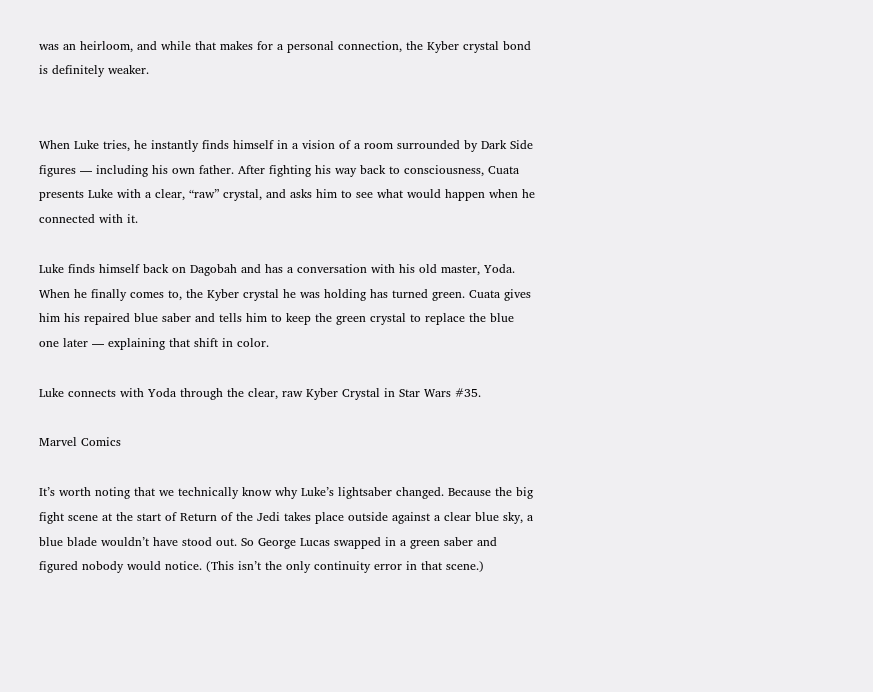was an heirloom, and while that makes for a personal connection, the Kyber crystal bond is definitely weaker.


When Luke tries, he instantly finds himself in a vision of a room surrounded by Dark Side figures — including his own father. After fighting his way back to consciousness, Cuata presents Luke with a clear, “raw” crystal, and asks him to see what would happen when he connected with it.

Luke finds himself back on Dagobah and has a conversation with his old master, Yoda. When he finally comes to, the Kyber crystal he was holding has turned green. Cuata gives him his repaired blue saber and tells him to keep the green crystal to replace the blue one later — explaining that shift in color.

Luke connects with Yoda through the clear, raw Kyber Crystal in Star Wars #35.

Marvel Comics

It’s worth noting that we technically know why Luke’s lightsaber changed. Because the big fight scene at the start of Return of the Jedi takes place outside against a clear blue sky, a blue blade wouldn’t have stood out. So George Lucas swapped in a green saber and figured nobody would notice. (This isn’t the only continuity error in that scene.)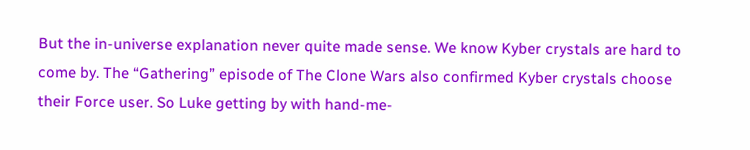But the in-universe explanation never quite made sense. We know Kyber crystals are hard to come by. The “Gathering” episode of The Clone Wars also confirmed Kyber crystals choose their Force user. So Luke getting by with hand-me-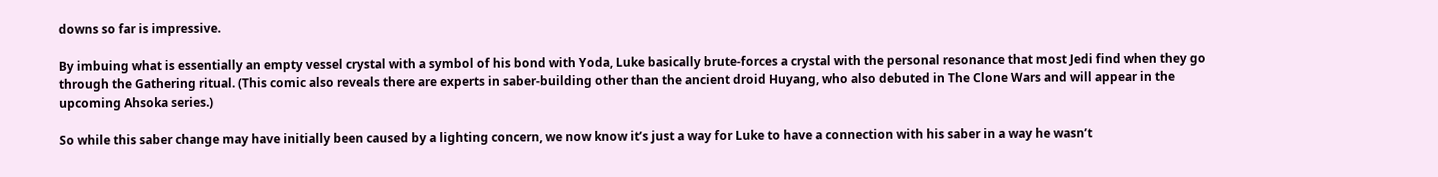downs so far is impressive.

By imbuing what is essentially an empty vessel crystal with a symbol of his bond with Yoda, Luke basically brute-forces a crystal with the personal resonance that most Jedi find when they go through the Gathering ritual. (This comic also reveals there are experts in saber-building other than the ancient droid Huyang, who also debuted in The Clone Wars and will appear in the upcoming Ahsoka series.)

So while this saber change may have initially been caused by a lighting concern, we now know it’s just a way for Luke to have a connection with his saber in a way he wasn’t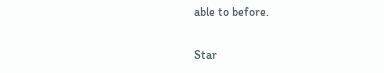able to before.

Star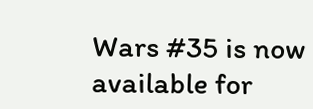Wars #35 is now available for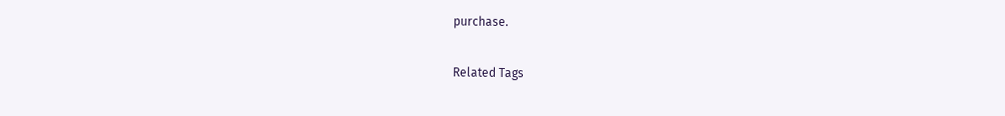purchase.

Related Tags